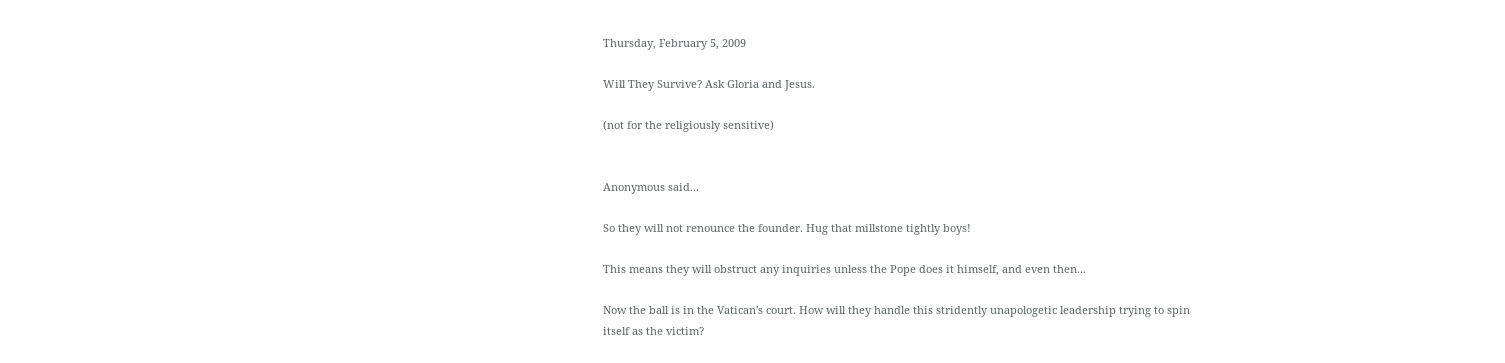Thursday, February 5, 2009

Will They Survive? Ask Gloria and Jesus.

(not for the religiously sensitive)


Anonymous said...

So they will not renounce the founder. Hug that millstone tightly boys!

This means they will obstruct any inquiries unless the Pope does it himself, and even then...

Now the ball is in the Vatican's court. How will they handle this stridently unapologetic leadership trying to spin itself as the victim?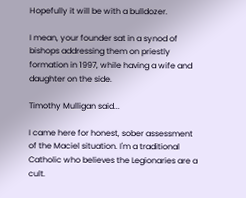Hopefully it will be with a bulldozer.

I mean, your founder sat in a synod of bishops addressing them on priestly formation in 1997, while having a wife and daughter on the side.

Timothy Mulligan said...

I came here for honest, sober assessment of the Maciel situation. I'm a traditional Catholic who believes the Legionaries are a cult.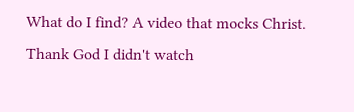What do I find? A video that mocks Christ. Thank God I didn't watch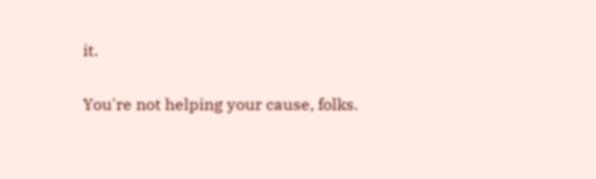it.

You're not helping your cause, folks.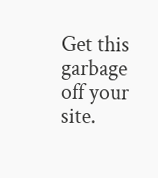Get this garbage off your site.